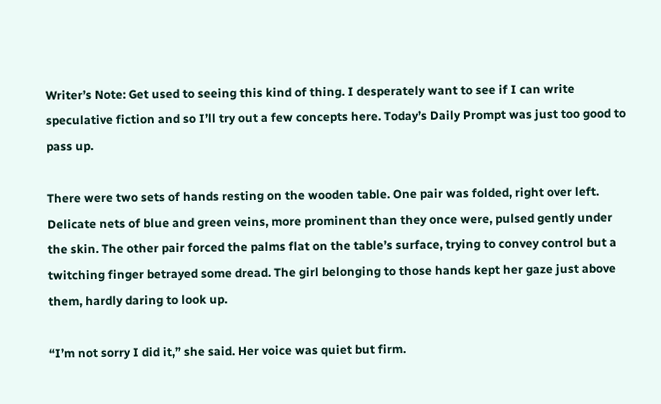Writer’s Note: Get used to seeing this kind of thing. I desperately want to see if I can write speculative fiction and so I’ll try out a few concepts here. Today’s Daily Prompt was just too good to pass up.

There were two sets of hands resting on the wooden table. One pair was folded, right over left. Delicate nets of blue and green veins, more prominent than they once were, pulsed gently under the skin. The other pair forced the palms flat on the table’s surface, trying to convey control but a twitching finger betrayed some dread. The girl belonging to those hands kept her gaze just above them, hardly daring to look up.

“I’m not sorry I did it,” she said. Her voice was quiet but firm.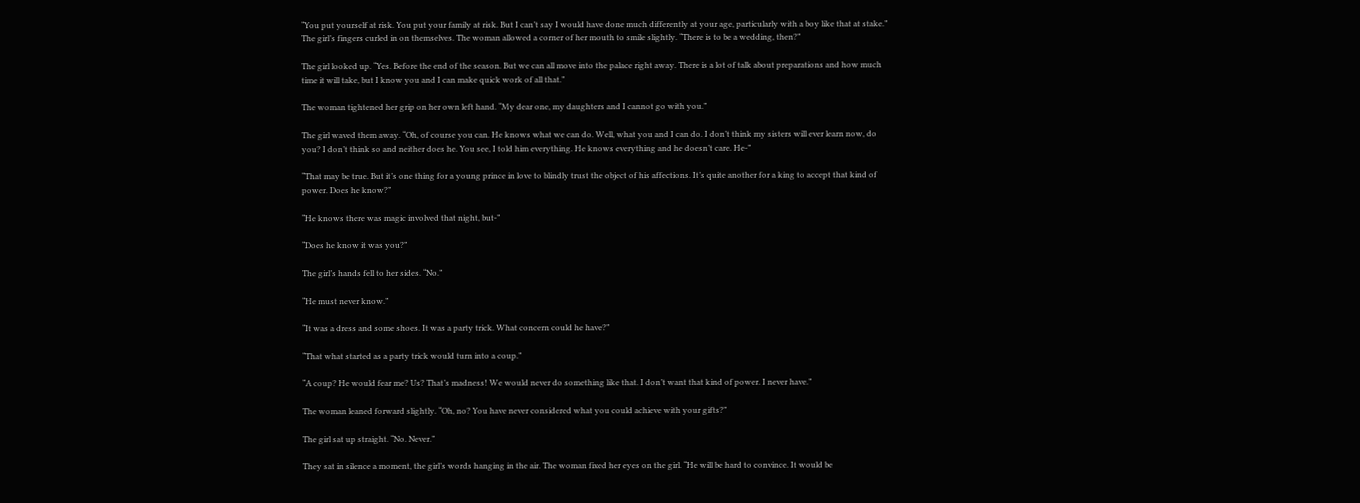“You put yourself at risk. You put your family at risk. But I can’t say I would have done much differently at your age, particularly with a boy like that at stake.” The girl’s fingers curled in on themselves. The woman allowed a corner of her mouth to smile slightly. “There is to be a wedding, then?”

The girl looked up. “Yes. Before the end of the season. But we can all move into the palace right away. There is a lot of talk about preparations and how much time it will take, but I know you and I can make quick work of all that.”

The woman tightened her grip on her own left hand. “My dear one, my daughters and I cannot go with you.”

The girl waved them away. “Oh, of course you can. He knows what we can do. Well, what you and I can do. I don’t think my sisters will ever learn now, do you? I don’t think so and neither does he. You see, I told him everything. He knows everything and he doesn’t care. He-”

“That may be true. But it’s one thing for a young prince in love to blindly trust the object of his affections. It’s quite another for a king to accept that kind of power. Does he know?”

“He knows there was magic involved that night, but-”

“Does he know it was you?”

The girl’s hands fell to her sides. “No.”

“He must never know.”

“It was a dress and some shoes. It was a party trick. What concern could he have?”

“That what started as a party trick would turn into a coup.”

“A coup? He would fear me? Us? That’s madness! We would never do something like that. I don’t want that kind of power. I never have.”

The woman leaned forward slightly. “Oh, no? You have never considered what you could achieve with your gifts?”

The girl sat up straight. “No. Never.”

They sat in silence a moment, the girl’s words hanging in the air. The woman fixed her eyes on the girl. “He will be hard to convince. It would be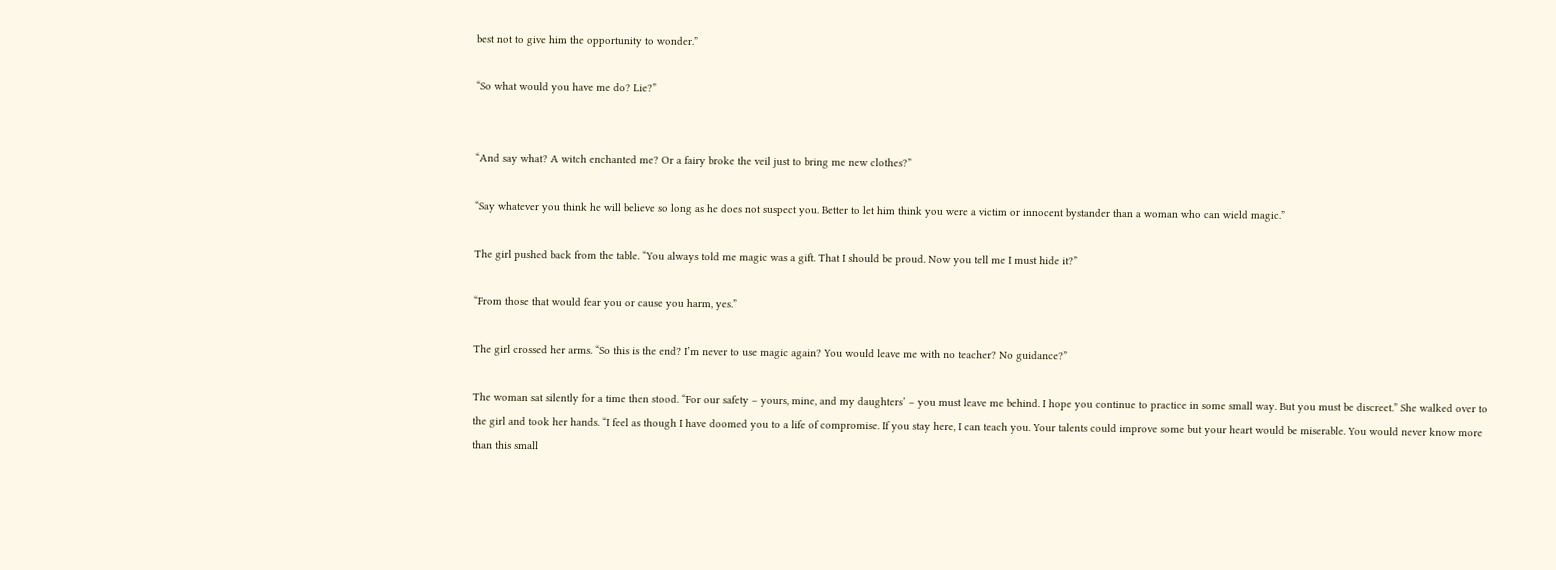best not to give him the opportunity to wonder.”

“So what would you have me do? Lie?”


“And say what? A witch enchanted me? Or a fairy broke the veil just to bring me new clothes?”

“Say whatever you think he will believe so long as he does not suspect you. Better to let him think you were a victim or innocent bystander than a woman who can wield magic.”

The girl pushed back from the table. “You always told me magic was a gift. That I should be proud. Now you tell me I must hide it?”

“From those that would fear you or cause you harm, yes.”

The girl crossed her arms. “So this is the end? I’m never to use magic again? You would leave me with no teacher? No guidance?”

The woman sat silently for a time then stood. “For our safety – yours, mine, and my daughters’ – you must leave me behind. I hope you continue to practice in some small way. But you must be discreet.” She walked over to the girl and took her hands. “I feel as though I have doomed you to a life of compromise. If you stay here, I can teach you. Your talents could improve some but your heart would be miserable. You would never know more than this small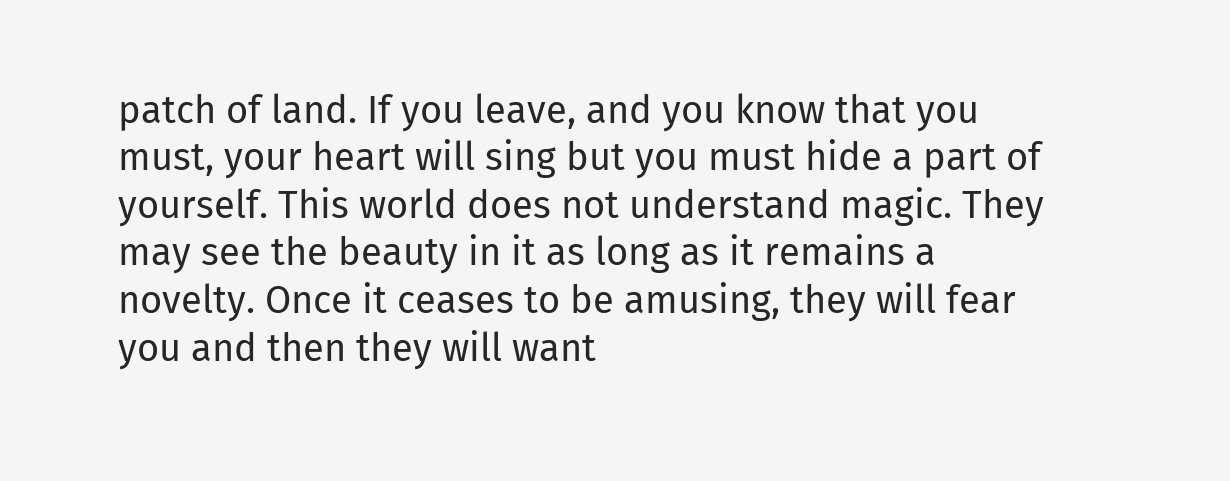patch of land. If you leave, and you know that you must, your heart will sing but you must hide a part of yourself. This world does not understand magic. They may see the beauty in it as long as it remains a novelty. Once it ceases to be amusing, they will fear you and then they will want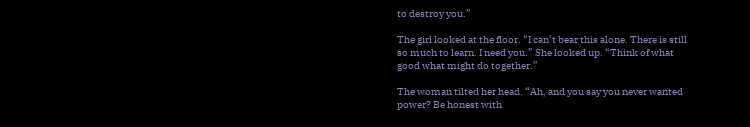to destroy you.”

The girl looked at the floor. “I can’t bear this alone. There is still so much to learn. I need you.” She looked up. “Think of what good what might do together.”

The woman tilted her head. “Ah, and you say you never wanted power? Be honest with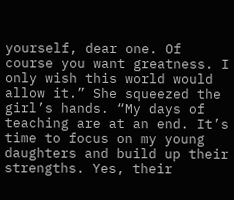yourself, dear one. Of course you want greatness. I only wish this world would allow it.” She squeezed the girl’s hands. “My days of teaching are at an end. It’s time to focus on my young daughters and build up their strengths. Yes, their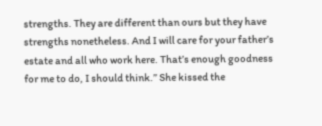strengths. They are different than ours but they have strengths nonetheless. And I will care for your father’s estate and all who work here. That’s enough goodness for me to do, I should think.” She kissed the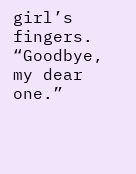girl’s fingers. “Goodbye, my dear one.”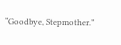“Goodbye, Stepmother.”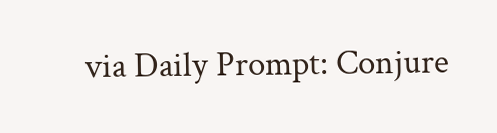via Daily Prompt: Conjure